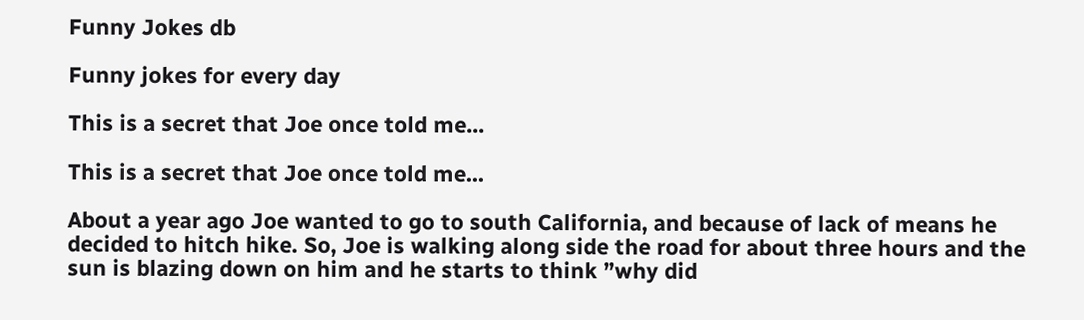Funny Jokes db

Funny jokes for every day

This is a secret that Joe once told me...

This is a secret that Joe once told me...

About a year ago Joe wanted to go to south California, and because of lack of means he decided to hitch hike. So, Joe is walking along side the road for about three hours and the sun is blazing down on him and he starts to think ”why did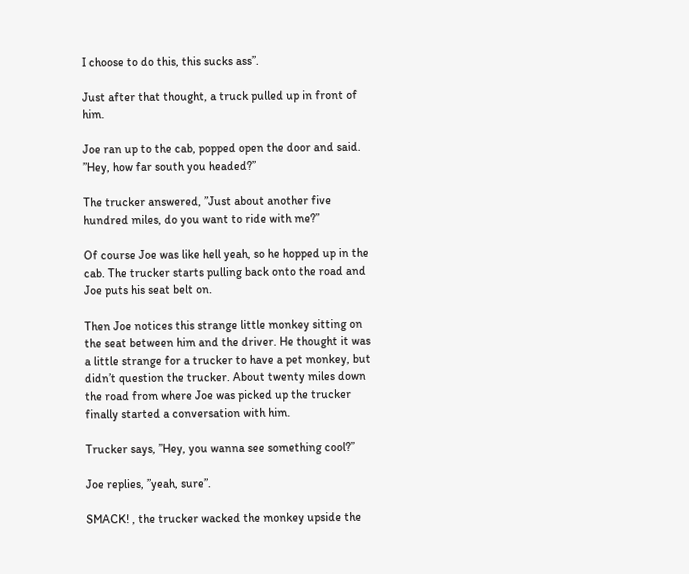I choose to do this, this sucks ass”.

Just after that thought, a truck pulled up in front of him.

Joe ran up to the cab, popped open the door and said. ”Hey, how far south you headed?”

The trucker answered, ”Just about another five hundred miles, do you want to ride with me?”

Of course Joe was like hell yeah, so he hopped up in the cab. The trucker starts pulling back onto the road and Joe puts his seat belt on.

Then Joe notices this strange little monkey sitting on the seat between him and the driver. He thought it was a little strange for a trucker to have a pet monkey, but didn’t question the trucker. About twenty miles down the road from where Joe was picked up the trucker finally started a conversation with him.

Trucker says, ”Hey, you wanna see something cool?”

Joe replies, ”yeah, sure”.

SMACK! , the trucker wacked the monkey upside the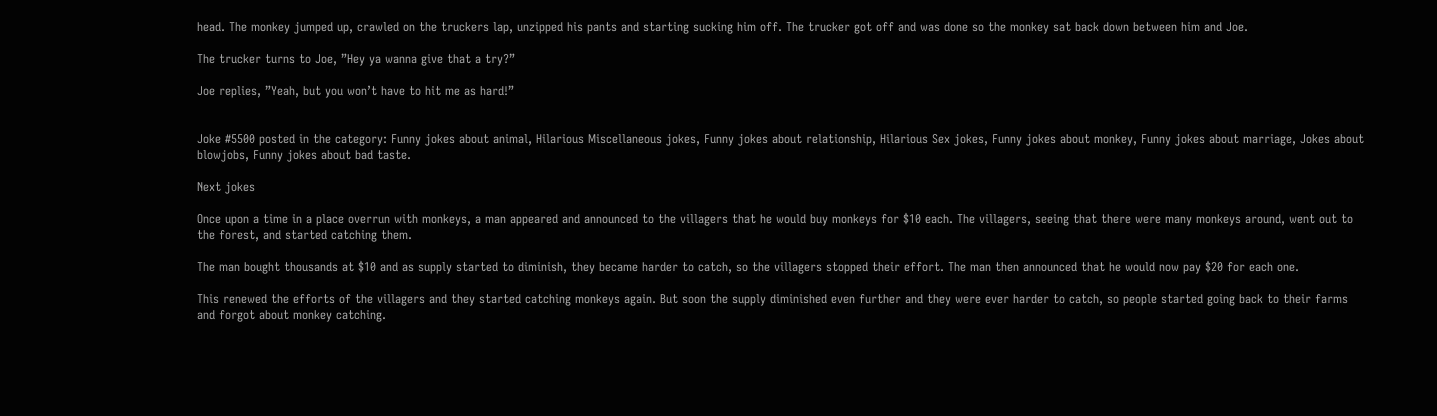head. The monkey jumped up, crawled on the truckers lap, unzipped his pants and starting sucking him off. The trucker got off and was done so the monkey sat back down between him and Joe.

The trucker turns to Joe, ”Hey ya wanna give that a try?”

Joe replies, ”Yeah, but you won’t have to hit me as hard!”


Joke #5500 posted in the category: Funny jokes about animal, Hilarious Miscellaneous jokes, Funny jokes about relationship, Hilarious Sex jokes, Funny jokes about monkey, Funny jokes about marriage, Jokes about blowjobs, Funny jokes about bad taste.

Next jokes

Once upon a time in a place overrun with monkeys, a man appeared and announced to the villagers that he would buy monkeys for $10 each. The villagers, seeing that there were many monkeys around, went out to the forest, and started catching them.

The man bought thousands at $10 and as supply started to diminish, they became harder to catch, so the villagers stopped their effort. The man then announced that he would now pay $20 for each one.

This renewed the efforts of the villagers and they started catching monkeys again. But soon the supply diminished even further and they were ever harder to catch, so people started going back to their farms and forgot about monkey catching.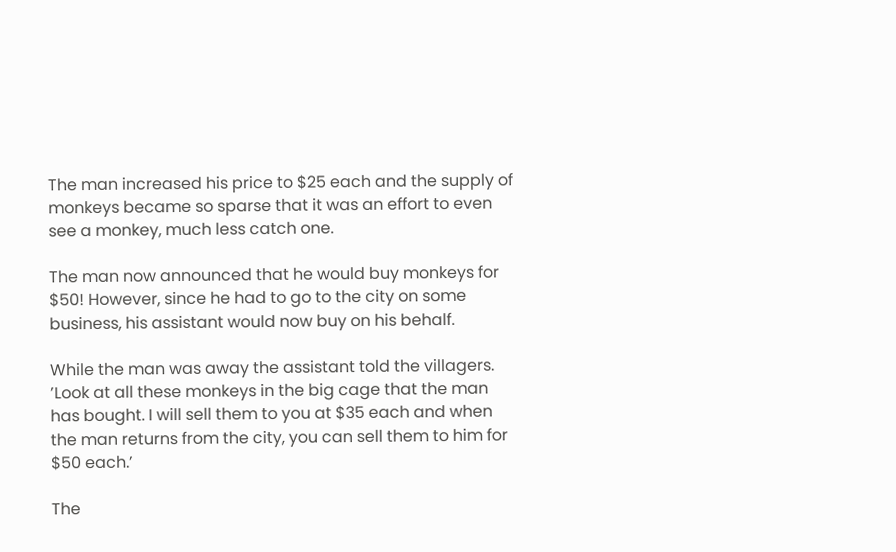The man increased his price to $25 each and the supply of monkeys became so sparse that it was an effort to even see a monkey, much less catch one.

The man now announced that he would buy monkeys for $50! However, since he had to go to the city on some business, his assistant would now buy on his behalf.

While the man was away the assistant told the villagers. ’Look at all these monkeys in the big cage that the man has bought. I will sell them to you at $35 each and when the man returns from the city, you can sell them to him for $50 each.’

The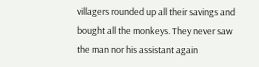villagers rounded up all their savings and bought all the monkeys. They never saw the man nor his assistant again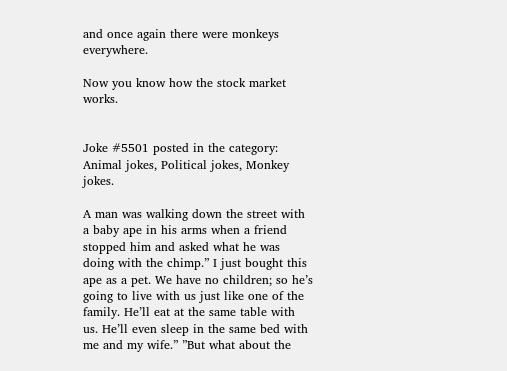and once again there were monkeys everywhere.

Now you know how the stock market works.


Joke #5501 posted in the category: Animal jokes, Political jokes, Monkey jokes.

A man was walking down the street with a baby ape in his arms when a friend stopped him and asked what he was doing with the chimp.” I just bought this ape as a pet. We have no children; so he’s going to live with us just like one of the family. He’ll eat at the same table with us. He’ll even sleep in the same bed with me and my wife.” ”But what about the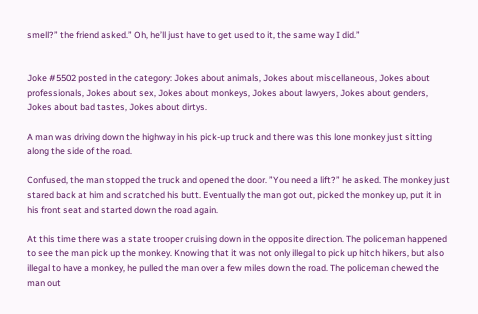smell?” the friend asked.” Oh, he’ll just have to get used to it, the same way I did.”


Joke #5502 posted in the category: Jokes about animals, Jokes about miscellaneous, Jokes about professionals, Jokes about sex, Jokes about monkeys, Jokes about lawyers, Jokes about genders, Jokes about bad tastes, Jokes about dirtys.

A man was driving down the highway in his pick-up truck and there was this lone monkey just sitting along the side of the road.

Confused, the man stopped the truck and opened the door. ”You need a lift?” he asked. The monkey just stared back at him and scratched his butt. Eventually the man got out, picked the monkey up, put it in his front seat and started down the road again.

At this time there was a state trooper cruising down in the opposite direction. The policeman happened to see the man pick up the monkey. Knowing that it was not only illegal to pick up hitch hikers, but also illegal to have a monkey, he pulled the man over a few miles down the road. The policeman chewed the man out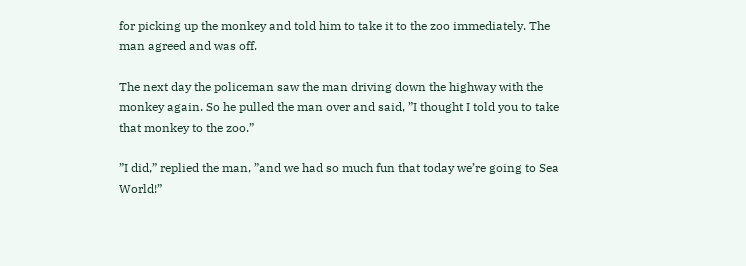for picking up the monkey and told him to take it to the zoo immediately. The man agreed and was off.

The next day the policeman saw the man driving down the highway with the monkey again. So he pulled the man over and said, ”I thought I told you to take that monkey to the zoo.”

”I did,” replied the man, ”and we had so much fun that today we’re going to Sea World!”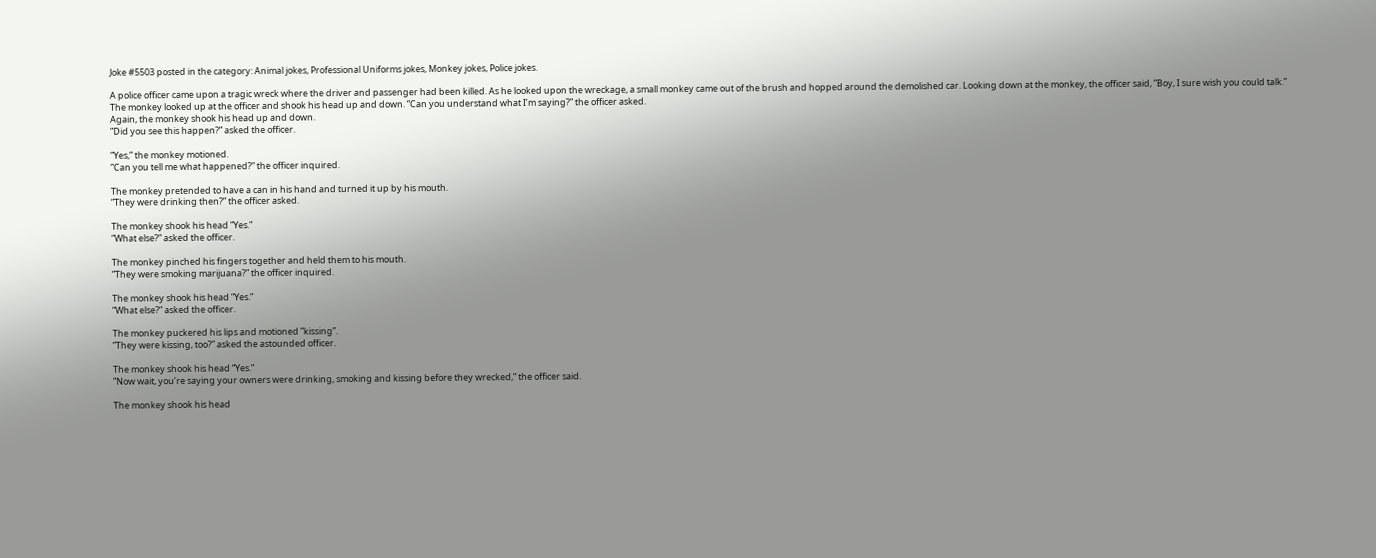Joke #5503 posted in the category: Animal jokes, Professional Uniforms jokes, Monkey jokes, Police jokes.

A police officer came upon a tragic wreck where the driver and passenger had been killed. As he looked upon the wreckage, a small monkey came out of the brush and hopped around the demolished car. Looking down at the monkey, the officer said, ”Boy, I sure wish you could talk.”
The monkey looked up at the officer and shook his head up and down. ”Can you understand what I’m saying?” the officer asked.
Again, the monkey shook his head up and down.
”Did you see this happen?” asked the officer.

”Yes,” the monkey motioned.
”Can you tell me what happened?” the officer inquired.

The monkey pretended to have a can in his hand and turned it up by his mouth.
”They were drinking then?” the officer asked.

The monkey shook his head ”Yes.”
”What else?” asked the officer.

The monkey pinched his fingers together and held them to his mouth.
”They were smoking marijuana?” the officer inquired.

The monkey shook his head ”Yes.”
”What else?” asked the officer.

The monkey puckered his lips and motioned ”kissing”.
”They were kissing, too?” asked the astounded officer.

The monkey shook his head ”Yes.”
”Now wait, you’re saying your owners were drinking, smoking and kissing before they wrecked,” the officer said.

The monkey shook his head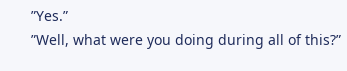”Yes.”
”Well, what were you doing during all of this?”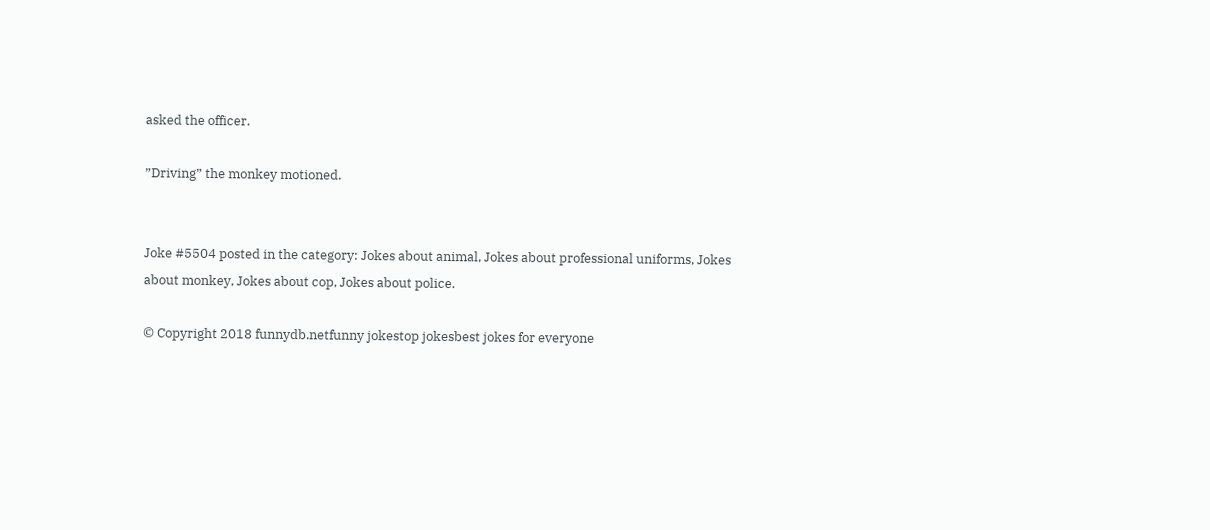asked the officer.

”Driving” the monkey motioned.


Joke #5504 posted in the category: Jokes about animal, Jokes about professional uniforms, Jokes about monkey, Jokes about cop, Jokes about police.

© Copyright 2018 funnydb.netfunny jokestop jokesbest jokes for everyone